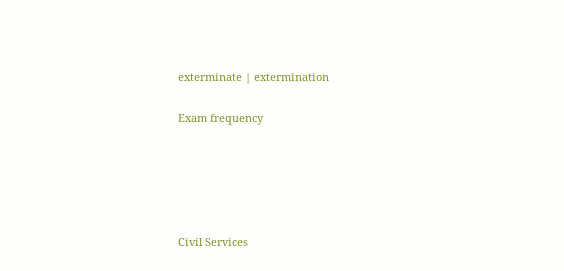exterminate | extermination

Exam frequency





Civil Services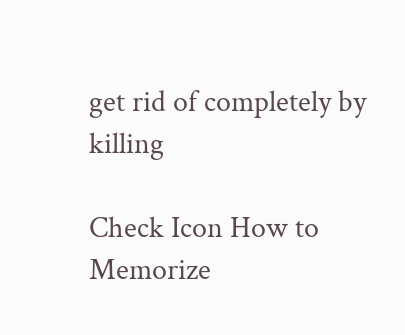get rid of completely by killing

Check Icon How to Memorize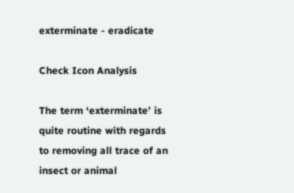exterminate - eradicate

Check Icon Analysis

The term ‘exterminate’ is quite routine with regards to removing all trace of an insect or animal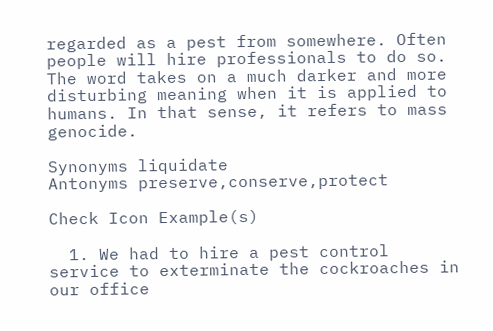regarded as a pest from somewhere. Often people will hire professionals to do so. The word takes on a much darker and more disturbing meaning when it is applied to humans. In that sense, it refers to mass genocide.

Synonyms liquidate
Antonyms preserve,conserve,protect

Check Icon Example(s)

  1. We had to hire a pest control service to exterminate the cockroaches in our office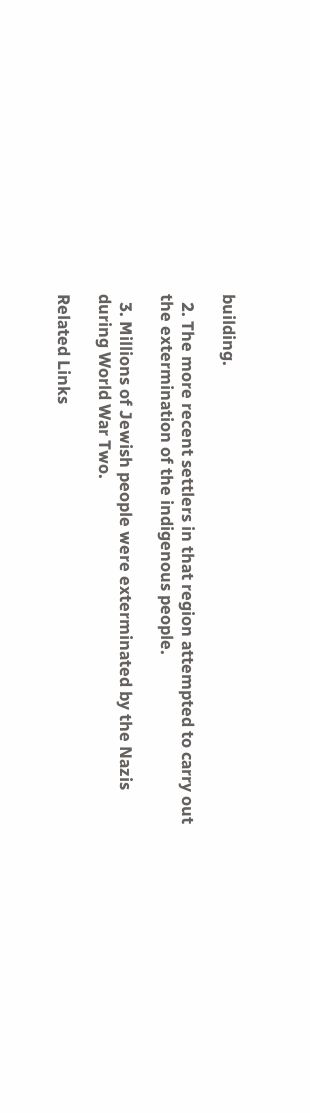building.

  2. The more recent settlers in that region attempted to carry out the extermination of the indigenous people.

  3. Millions of Jewish people were exterminated by the Nazis during World War Two.

Related Links